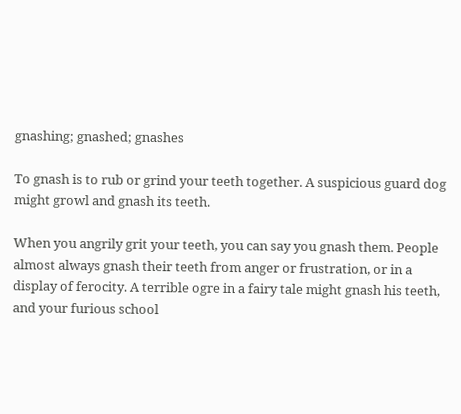gnashing; gnashed; gnashes

To gnash is to rub or grind your teeth together. A suspicious guard dog might growl and gnash its teeth.

When you angrily grit your teeth, you can say you gnash them. People almost always gnash their teeth from anger or frustration, or in a display of ferocity. A terrible ogre in a fairy tale might gnash his teeth, and your furious school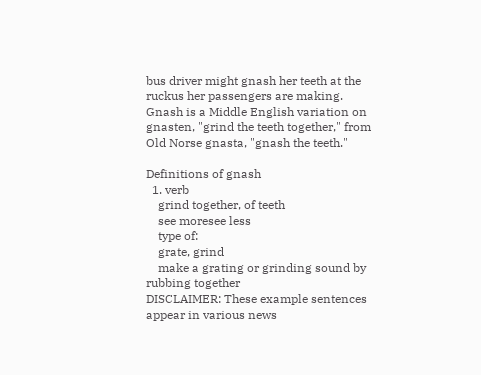bus driver might gnash her teeth at the ruckus her passengers are making. Gnash is a Middle English variation on gnasten, "grind the teeth together," from Old Norse gnasta, "gnash the teeth."

Definitions of gnash
  1. verb
    grind together, of teeth
    see moresee less
    type of:
    grate, grind
    make a grating or grinding sound by rubbing together
DISCLAIMER: These example sentences appear in various news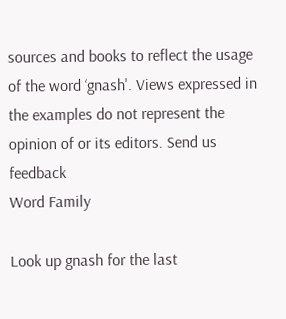sources and books to reflect the usage of the word ‘gnash'. Views expressed in the examples do not represent the opinion of or its editors. Send us feedback
Word Family

Look up gnash for the last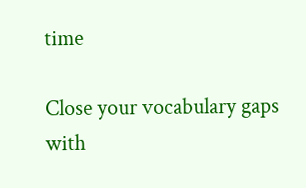time

Close your vocabulary gaps with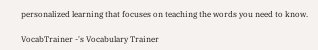personalized learning that focuses on teaching the words you need to know.

VocabTrainer -'s Vocabulary Trainer